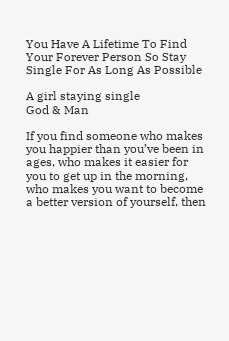You Have A Lifetime To Find Your Forever Person So Stay Single For As Long As Possible

A girl staying single
God & Man

If you find someone who makes you happier than you’ve been in ages, who makes it easier for you to get up in the morning, who makes you want to become a better version of yourself, then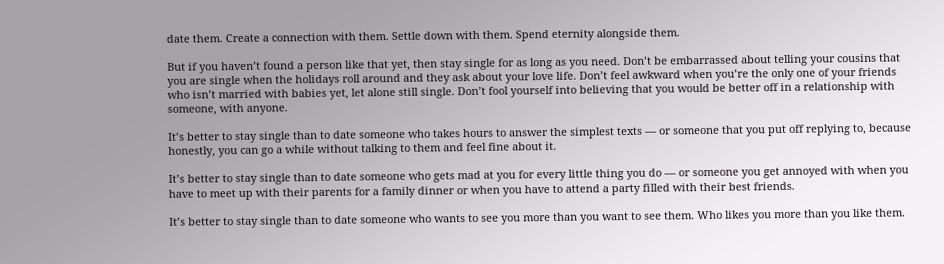date them. Create a connection with them. Settle down with them. Spend eternity alongside them.

But if you haven’t found a person like that yet, then stay single for as long as you need. Don’t be embarrassed about telling your cousins that you are single when the holidays roll around and they ask about your love life. Don’t feel awkward when you’re the only one of your friends who isn’t married with babies yet, let alone still single. Don’t fool yourself into believing that you would be better off in a relationship with someone, with anyone.

It’s better to stay single than to date someone who takes hours to answer the simplest texts — or someone that you put off replying to, because honestly, you can go a while without talking to them and feel fine about it.

It’s better to stay single than to date someone who gets mad at you for every little thing you do — or someone you get annoyed with when you have to meet up with their parents for a family dinner or when you have to attend a party filled with their best friends.

It’s better to stay single than to date someone who wants to see you more than you want to see them. Who likes you more than you like them.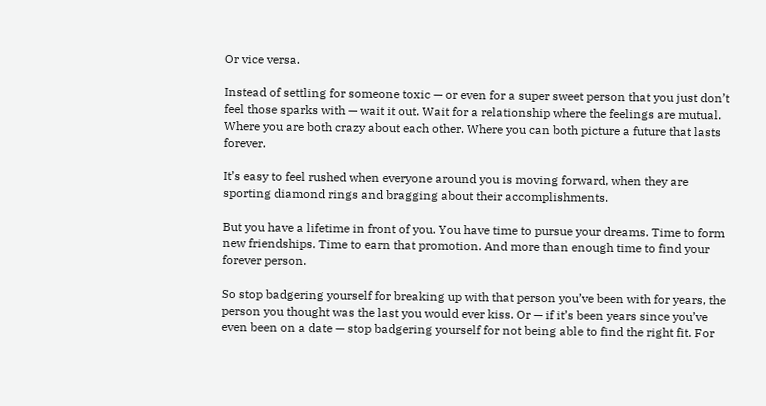Or vice versa.

Instead of settling for someone toxic — or even for a super sweet person that you just don’t feel those sparks with — wait it out. Wait for a relationship where the feelings are mutual. Where you are both crazy about each other. Where you can both picture a future that lasts forever.

It’s easy to feel rushed when everyone around you is moving forward, when they are sporting diamond rings and bragging about their accomplishments.

But you have a lifetime in front of you. You have time to pursue your dreams. Time to form new friendships. Time to earn that promotion. And more than enough time to find your forever person.

So stop badgering yourself for breaking up with that person you’ve been with for years, the person you thought was the last you would ever kiss. Or — if it’s been years since you’ve even been on a date — stop badgering yourself for not being able to find the right fit. For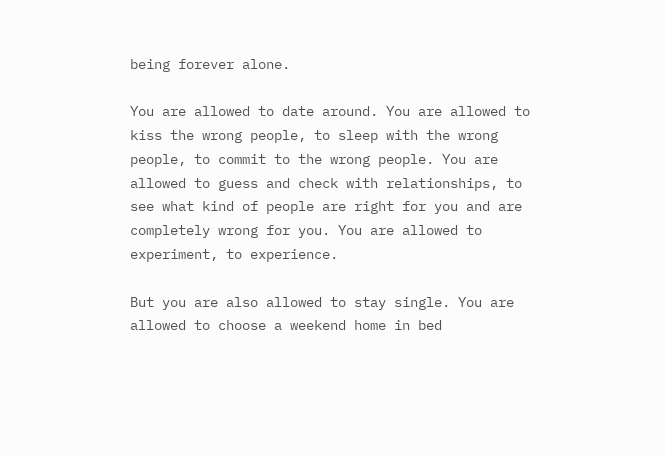being forever alone.

You are allowed to date around. You are allowed to kiss the wrong people, to sleep with the wrong people, to commit to the wrong people. You are allowed to guess and check with relationships, to see what kind of people are right for you and are completely wrong for you. You are allowed to experiment, to experience.

But you are also allowed to stay single. You are allowed to choose a weekend home in bed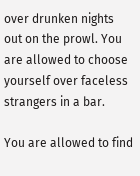over drunken nights out on the prowl. You are allowed to choose yourself over faceless strangers in a bar.

You are allowed to find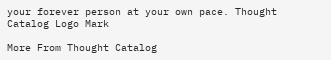your forever person at your own pace. Thought Catalog Logo Mark

More From Thought Catalog